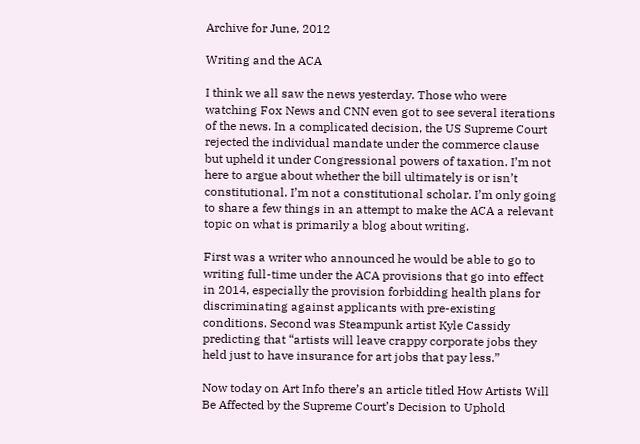Archive for June, 2012

Writing and the ACA

I think we all saw the news yesterday. Those who were watching Fox News and CNN even got to see several iterations of the news. In a complicated decision, the US Supreme Court rejected the individual mandate under the commerce clause but upheld it under Congressional powers of taxation. I’m not here to argue about whether the bill ultimately is or isn’t constitutional. I’m not a constitutional scholar. I’m only going to share a few things in an attempt to make the ACA a relevant topic on what is primarily a blog about writing.

First was a writer who announced he would be able to go to writing full-time under the ACA provisions that go into effect in 2014, especially the provision forbidding health plans for discriminating against applicants with pre-existing conditions. Second was Steampunk artist Kyle Cassidy predicting that “artists will leave crappy corporate jobs they held just to have insurance for art jobs that pay less.”

Now today on Art Info there’s an article titled How Artists Will Be Affected by the Supreme Court’s Decision to Uphold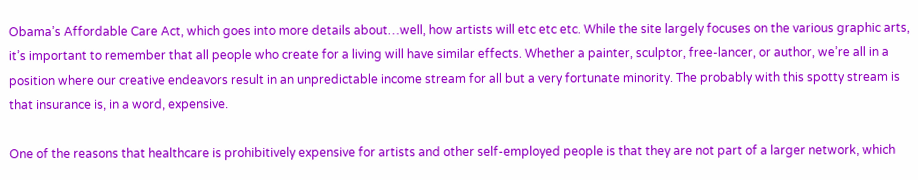Obama’s Affordable Care Act, which goes into more details about…well, how artists will etc etc etc. While the site largely focuses on the various graphic arts, it’s important to remember that all people who create for a living will have similar effects. Whether a painter, sculptor, free-lancer, or author, we’re all in a position where our creative endeavors result in an unpredictable income stream for all but a very fortunate minority. The probably with this spotty stream is that insurance is, in a word, expensive.

One of the reasons that healthcare is prohibitively expensive for artists and other self-employed people is that they are not part of a larger network, which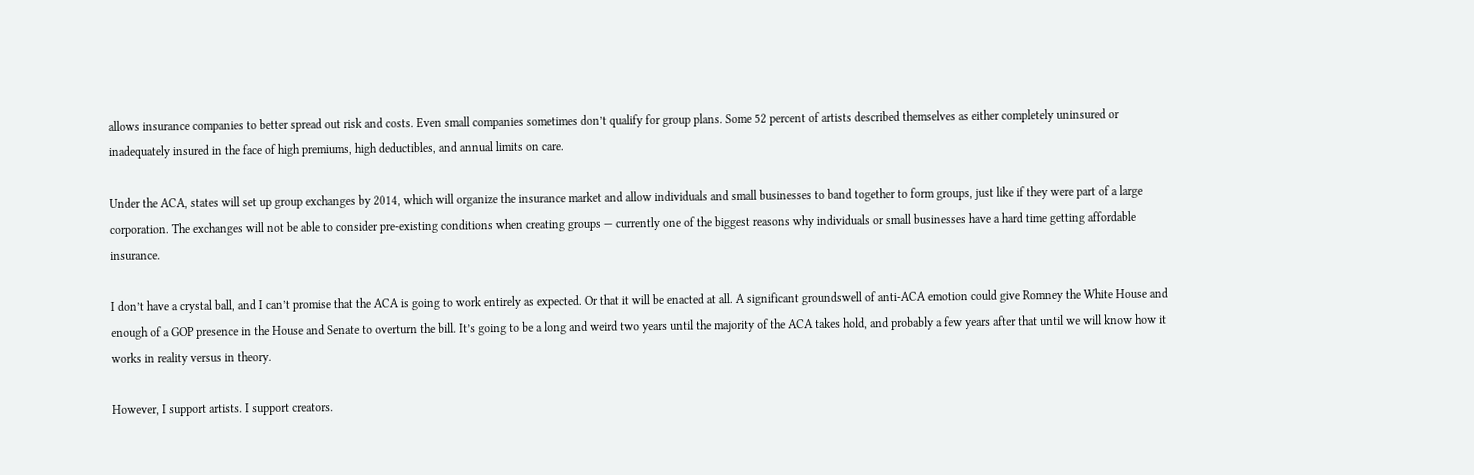allows insurance companies to better spread out risk and costs. Even small companies sometimes don’t qualify for group plans. Some 52 percent of artists described themselves as either completely uninsured or inadequately insured in the face of high premiums, high deductibles, and annual limits on care.

Under the ACA, states will set up group exchanges by 2014, which will organize the insurance market and allow individuals and small businesses to band together to form groups, just like if they were part of a large corporation. The exchanges will not be able to consider pre-existing conditions when creating groups — currently one of the biggest reasons why individuals or small businesses have a hard time getting affordable insurance.

I don’t have a crystal ball, and I can’t promise that the ACA is going to work entirely as expected. Or that it will be enacted at all. A significant groundswell of anti-ACA emotion could give Romney the White House and enough of a GOP presence in the House and Senate to overturn the bill. It’s going to be a long and weird two years until the majority of the ACA takes hold, and probably a few years after that until we will know how it works in reality versus in theory.

However, I support artists. I support creators.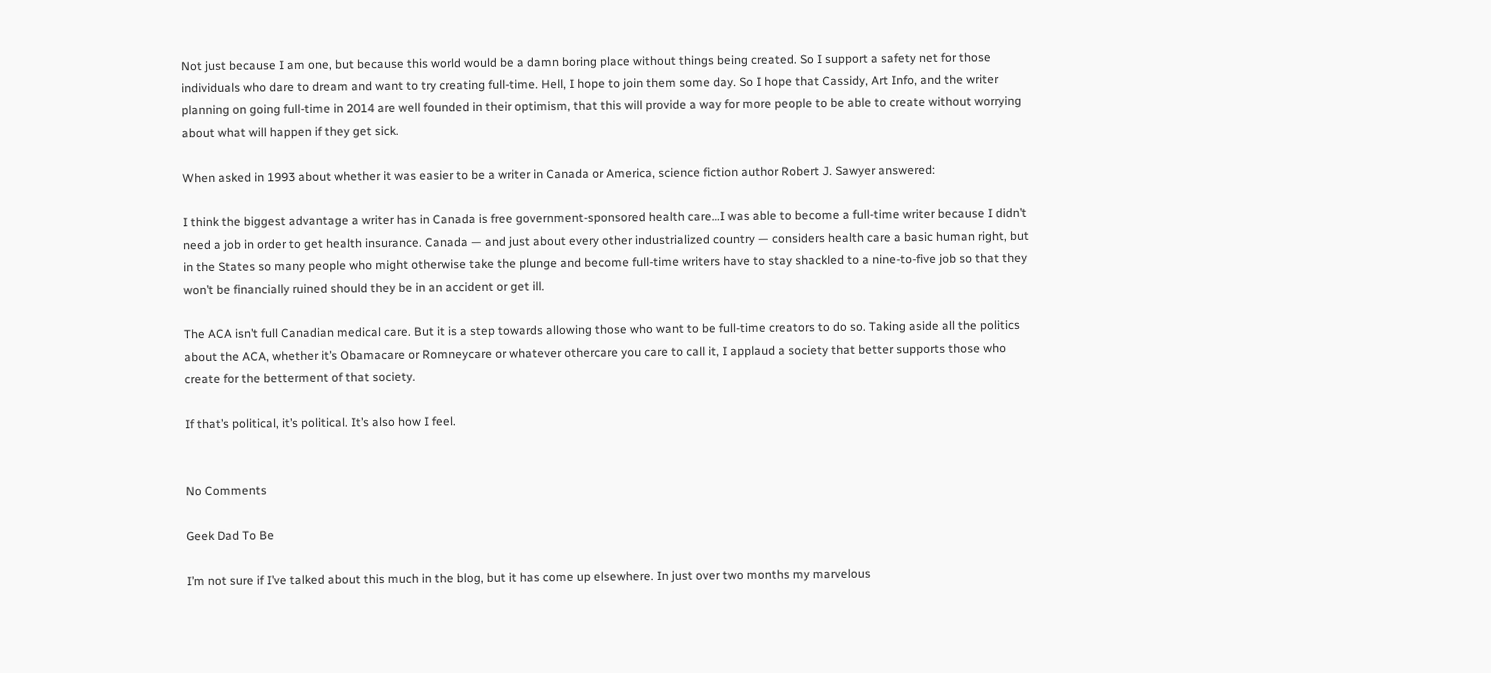Not just because I am one, but because this world would be a damn boring place without things being created. So I support a safety net for those individuals who dare to dream and want to try creating full-time. Hell, I hope to join them some day. So I hope that Cassidy, Art Info, and the writer planning on going full-time in 2014 are well founded in their optimism, that this will provide a way for more people to be able to create without worrying about what will happen if they get sick.

When asked in 1993 about whether it was easier to be a writer in Canada or America, science fiction author Robert J. Sawyer answered:

I think the biggest advantage a writer has in Canada is free government-sponsored health care…I was able to become a full-time writer because I didn’t need a job in order to get health insurance. Canada — and just about every other industrialized country — considers health care a basic human right, but in the States so many people who might otherwise take the plunge and become full-time writers have to stay shackled to a nine-to-five job so that they won’t be financially ruined should they be in an accident or get ill.

The ACA isn’t full Canadian medical care. But it is a step towards allowing those who want to be full-time creators to do so. Taking aside all the politics about the ACA, whether it’s Obamacare or Romneycare or whatever othercare you care to call it, I applaud a society that better supports those who create for the betterment of that society.

If that’s political, it’s political. It’s also how I feel.


No Comments

Geek Dad To Be

I’m not sure if I’ve talked about this much in the blog, but it has come up elsewhere. In just over two months my marvelous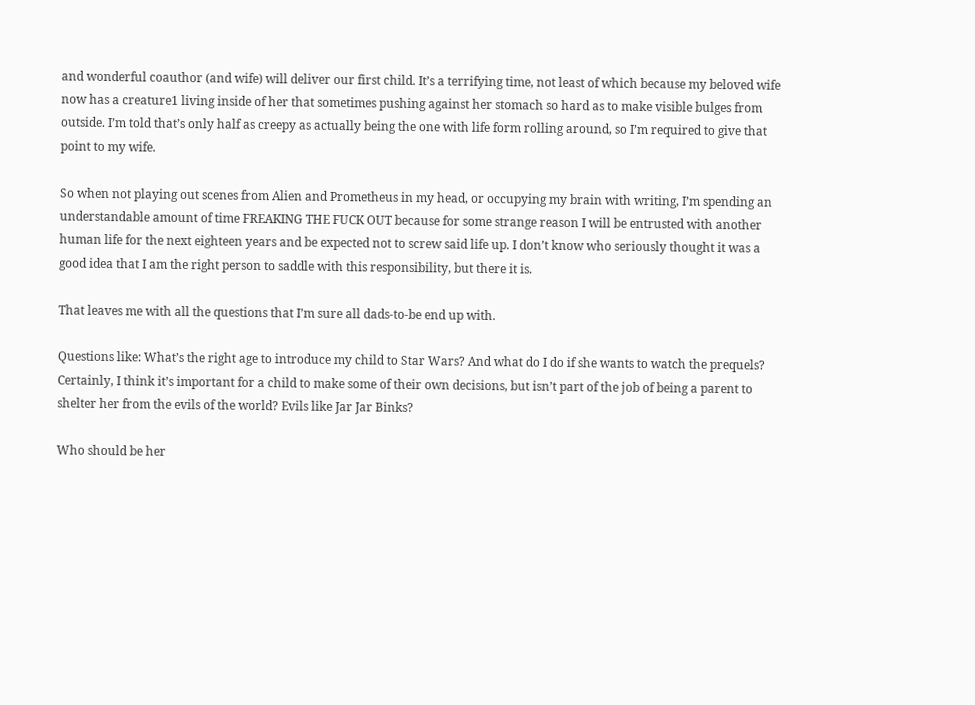and wonderful coauthor (and wife) will deliver our first child. It’s a terrifying time, not least of which because my beloved wife now has a creature1 living inside of her that sometimes pushing against her stomach so hard as to make visible bulges from outside. I’m told that’s only half as creepy as actually being the one with life form rolling around, so I’m required to give that point to my wife.

So when not playing out scenes from Alien and Prometheus in my head, or occupying my brain with writing, I’m spending an understandable amount of time FREAKING THE FUCK OUT because for some strange reason I will be entrusted with another human life for the next eighteen years and be expected not to screw said life up. I don’t know who seriously thought it was a good idea that I am the right person to saddle with this responsibility, but there it is.

That leaves me with all the questions that I’m sure all dads-to-be end up with.

Questions like: What’s the right age to introduce my child to Star Wars? And what do I do if she wants to watch the prequels? Certainly, I think it’s important for a child to make some of their own decisions, but isn’t part of the job of being a parent to shelter her from the evils of the world? Evils like Jar Jar Binks?

Who should be her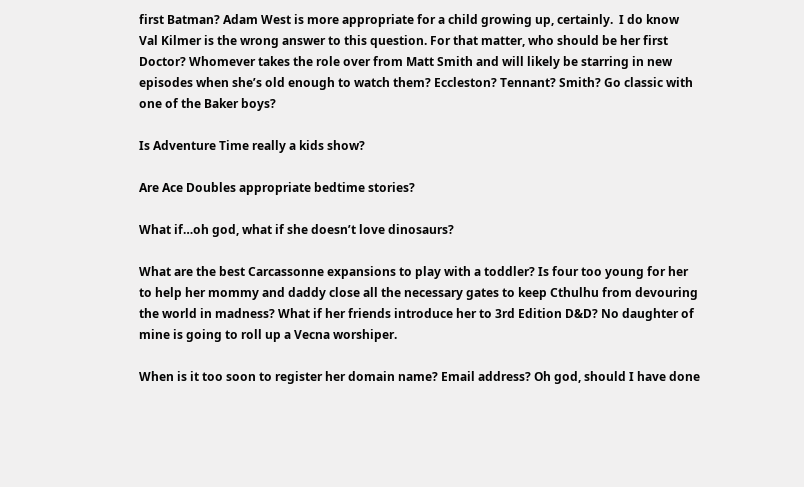first Batman? Adam West is more appropriate for a child growing up, certainly.  I do know Val Kilmer is the wrong answer to this question. For that matter, who should be her first Doctor? Whomever takes the role over from Matt Smith and will likely be starring in new episodes when she’s old enough to watch them? Eccleston? Tennant? Smith? Go classic with one of the Baker boys?

Is Adventure Time really a kids show?

Are Ace Doubles appropriate bedtime stories?

What if…oh god, what if she doesn’t love dinosaurs?

What are the best Carcassonne expansions to play with a toddler? Is four too young for her to help her mommy and daddy close all the necessary gates to keep Cthulhu from devouring the world in madness? What if her friends introduce her to 3rd Edition D&D? No daughter of mine is going to roll up a Vecna worshiper.

When is it too soon to register her domain name? Email address? Oh god, should I have done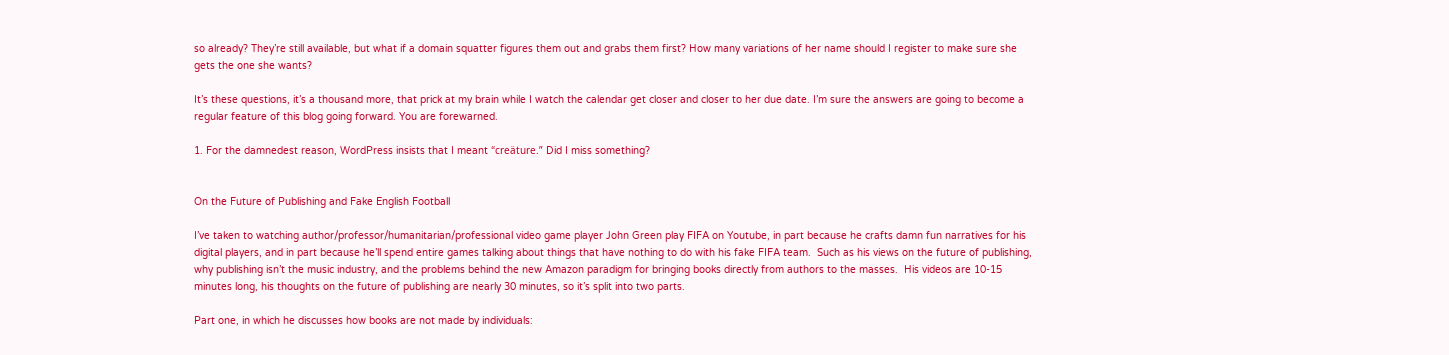so already? They’re still available, but what if a domain squatter figures them out and grabs them first? How many variations of her name should I register to make sure she gets the one she wants?

It’s these questions, it’s a thousand more, that prick at my brain while I watch the calendar get closer and closer to her due date. I’m sure the answers are going to become a regular feature of this blog going forward. You are forewarned.

1. For the damnedest reason, WordPress insists that I meant “creäture.” Did I miss something?


On the Future of Publishing and Fake English Football

I’ve taken to watching author/professor/humanitarian/professional video game player John Green play FIFA on Youtube, in part because he crafts damn fun narratives for his digital players, and in part because he’ll spend entire games talking about things that have nothing to do with his fake FIFA team.  Such as his views on the future of publishing, why publishing isn’t the music industry, and the problems behind the new Amazon paradigm for bringing books directly from authors to the masses.  His videos are 10-15 minutes long, his thoughts on the future of publishing are nearly 30 minutes, so it’s split into two parts.

Part one, in which he discusses how books are not made by individuals: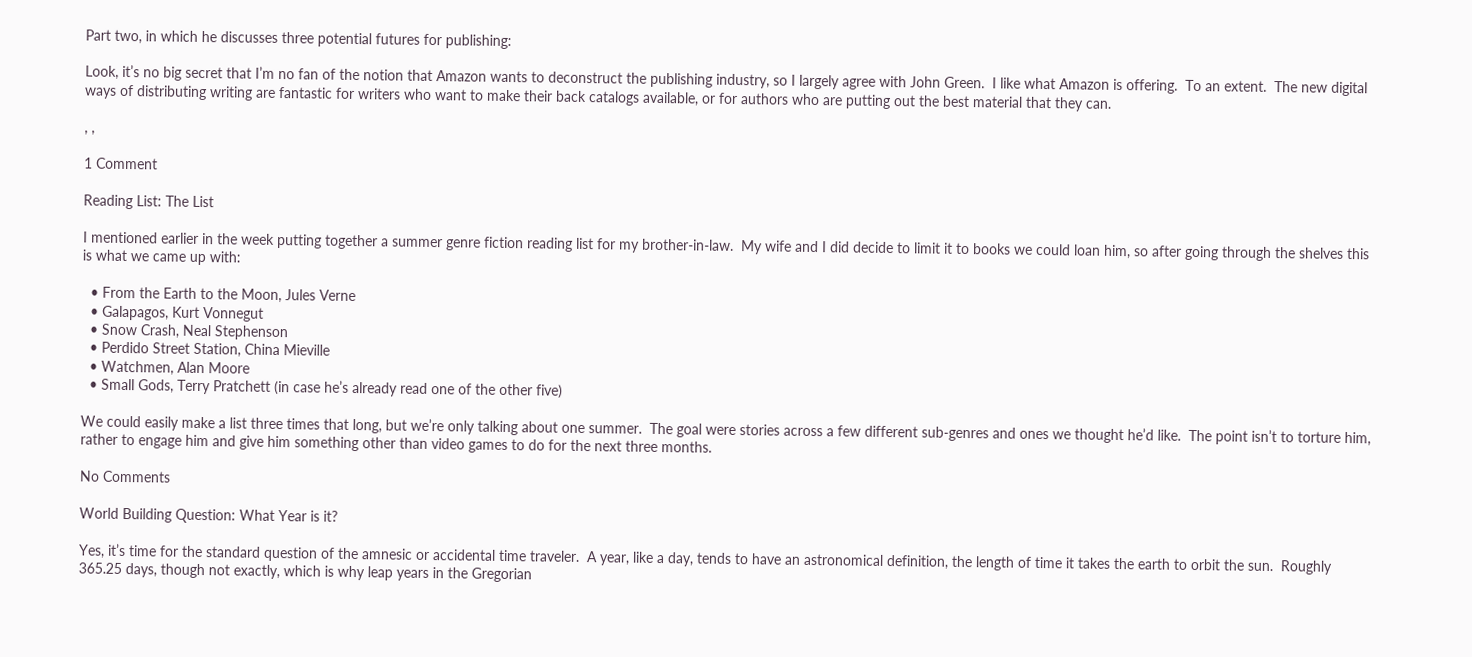Part two, in which he discusses three potential futures for publishing:

Look, it’s no big secret that I’m no fan of the notion that Amazon wants to deconstruct the publishing industry, so I largely agree with John Green.  I like what Amazon is offering.  To an extent.  The new digital ways of distributing writing are fantastic for writers who want to make their back catalogs available, or for authors who are putting out the best material that they can.

, ,

1 Comment

Reading List: The List

I mentioned earlier in the week putting together a summer genre fiction reading list for my brother-in-law.  My wife and I did decide to limit it to books we could loan him, so after going through the shelves this is what we came up with:

  • From the Earth to the Moon, Jules Verne
  • Galapagos, Kurt Vonnegut
  • Snow Crash, Neal Stephenson
  • Perdido Street Station, China Mieville
  • Watchmen, Alan Moore
  • Small Gods, Terry Pratchett (in case he’s already read one of the other five)

We could easily make a list three times that long, but we’re only talking about one summer.  The goal were stories across a few different sub-genres and ones we thought he’d like.  The point isn’t to torture him, rather to engage him and give him something other than video games to do for the next three months.

No Comments

World Building Question: What Year is it?

Yes, it’s time for the standard question of the amnesic or accidental time traveler.  A year, like a day, tends to have an astronomical definition, the length of time it takes the earth to orbit the sun.  Roughly 365.25 days, though not exactly, which is why leap years in the Gregorian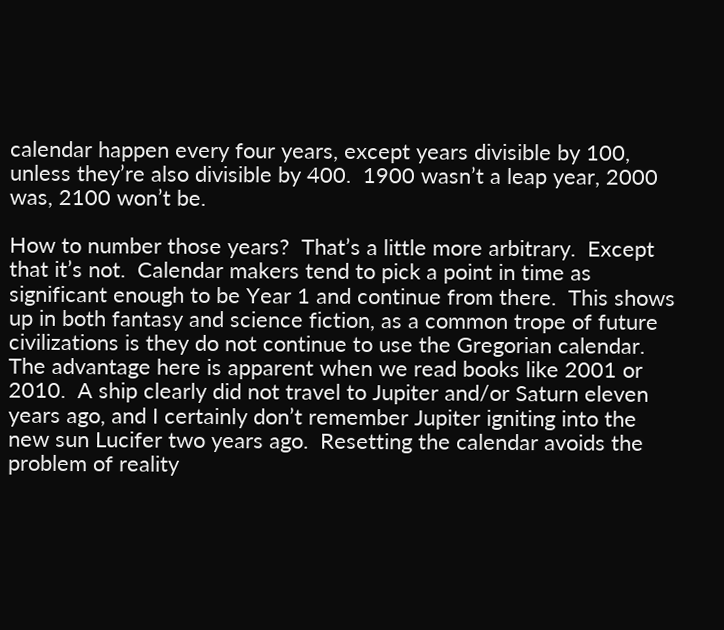calendar happen every four years, except years divisible by 100, unless they’re also divisible by 400.  1900 wasn’t a leap year, 2000 was, 2100 won’t be.

How to number those years?  That’s a little more arbitrary.  Except that it’s not.  Calendar makers tend to pick a point in time as significant enough to be Year 1 and continue from there.  This shows up in both fantasy and science fiction, as a common trope of future civilizations is they do not continue to use the Gregorian calendar.  The advantage here is apparent when we read books like 2001 or 2010.  A ship clearly did not travel to Jupiter and/or Saturn eleven years ago, and I certainly don’t remember Jupiter igniting into the new sun Lucifer two years ago.  Resetting the calendar avoids the problem of reality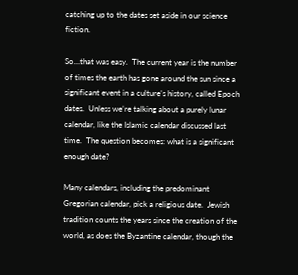catching up to the dates set aside in our science fiction.

So…that was easy.  The current year is the number of times the earth has gone around the sun since a significant event in a culture’s history, called Epoch dates.  Unless we’re talking about a purely lunar calendar, like the Islamic calendar discussed last time.  The question becomes: what is a significant enough date?

Many calendars, including the predominant Gregorian calendar, pick a religious date.  Jewish tradition counts the years since the creation of the world, as does the Byzantine calendar, though the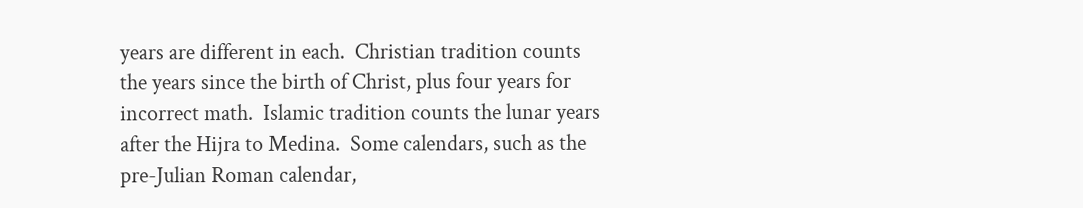years are different in each.  Christian tradition counts the years since the birth of Christ, plus four years for incorrect math.  Islamic tradition counts the lunar years after the Hijra to Medina.  Some calendars, such as the pre-Julian Roman calendar,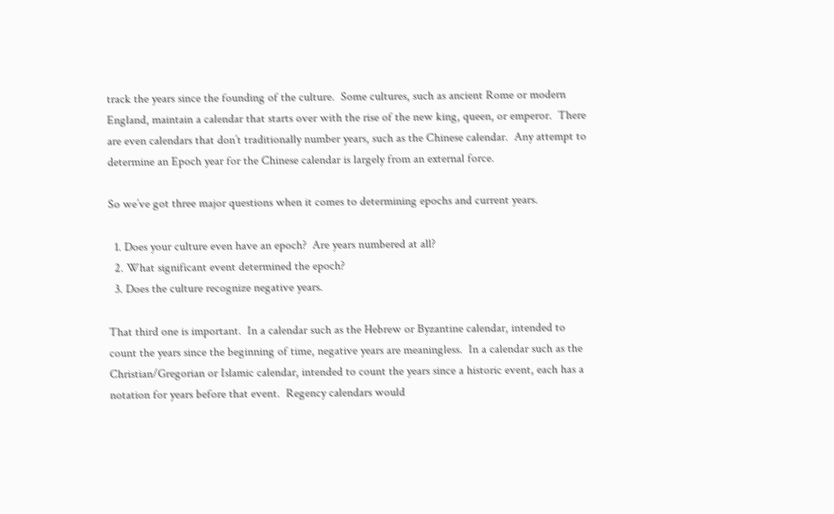track the years since the founding of the culture.  Some cultures, such as ancient Rome or modern England, maintain a calendar that starts over with the rise of the new king, queen, or emperor.  There are even calendars that don’t traditionally number years, such as the Chinese calendar.  Any attempt to determine an Epoch year for the Chinese calendar is largely from an external force.

So we’ve got three major questions when it comes to determining epochs and current years.

  1. Does your culture even have an epoch?  Are years numbered at all?
  2. What significant event determined the epoch?
  3. Does the culture recognize negative years.

That third one is important.  In a calendar such as the Hebrew or Byzantine calendar, intended to count the years since the beginning of time, negative years are meaningless.  In a calendar such as the Christian/Gregorian or Islamic calendar, intended to count the years since a historic event, each has a notation for years before that event.  Regency calendars would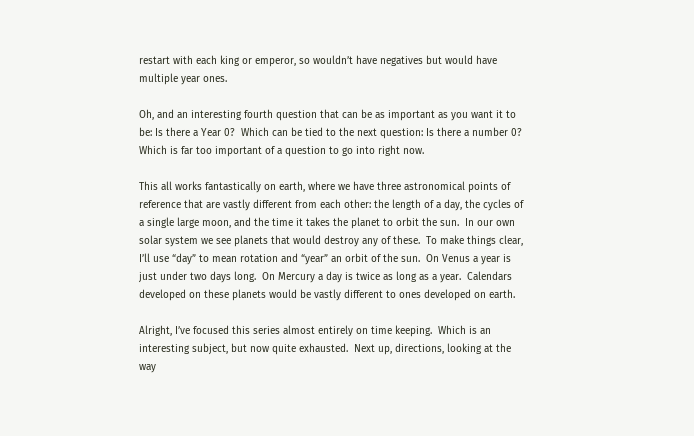restart with each king or emperor, so wouldn’t have negatives but would have multiple year ones.

Oh, and an interesting fourth question that can be as important as you want it to be: Is there a Year 0?  Which can be tied to the next question: Is there a number 0?  Which is far too important of a question to go into right now.

This all works fantastically on earth, where we have three astronomical points of reference that are vastly different from each other: the length of a day, the cycles of a single large moon, and the time it takes the planet to orbit the sun.  In our own solar system we see planets that would destroy any of these.  To make things clear, I’ll use “day” to mean rotation and “year” an orbit of the sun.  On Venus a year is just under two days long.  On Mercury a day is twice as long as a year.  Calendars developed on these planets would be vastly different to ones developed on earth.

Alright, I’ve focused this series almost entirely on time keeping.  Which is an interesting subject, but now quite exhausted.  Next up, directions, looking at the way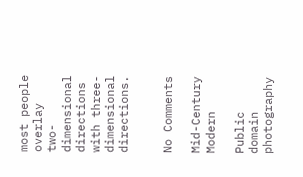most people overlay two-dimensional directions with three-dimensional directions.


No Comments

Mid-Century Modern

Public domain photography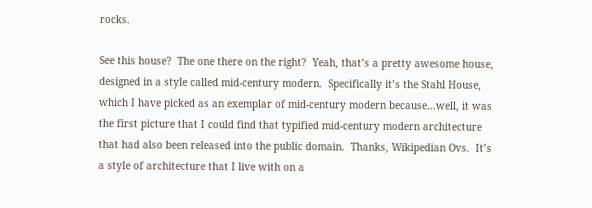rocks.

See this house?  The one there on the right?  Yeah, that’s a pretty awesome house, designed in a style called mid-century modern.  Specifically it’s the Stahl House, which I have picked as an exemplar of mid-century modern because…well, it was the first picture that I could find that typified mid-century modern architecture that had also been released into the public domain.  Thanks, Wikipedian Ovs.  It’s a style of architecture that I live with on a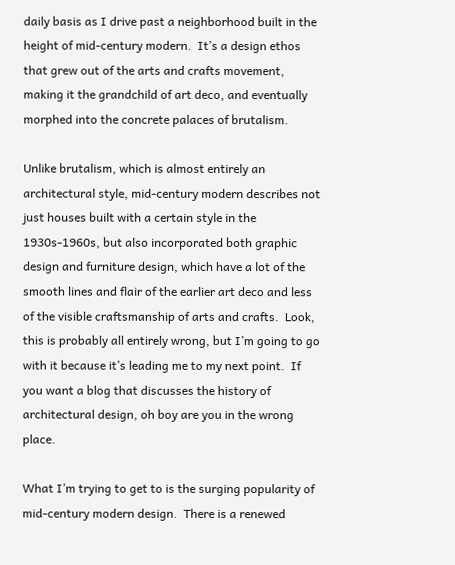daily basis as I drive past a neighborhood built in the height of mid-century modern.  It’s a design ethos that grew out of the arts and crafts movement, making it the grandchild of art deco, and eventually morphed into the concrete palaces of brutalism.

Unlike brutalism, which is almost entirely an architectural style, mid-century modern describes not just houses built with a certain style in the 1930s-1960s, but also incorporated both graphic design and furniture design, which have a lot of the smooth lines and flair of the earlier art deco and less of the visible craftsmanship of arts and crafts.  Look, this is probably all entirely wrong, but I’m going to go with it because it’s leading me to my next point.  If you want a blog that discusses the history of architectural design, oh boy are you in the wrong place.

What I’m trying to get to is the surging popularity of mid-century modern design.  There is a renewed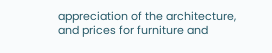appreciation of the architecture, and prices for furniture and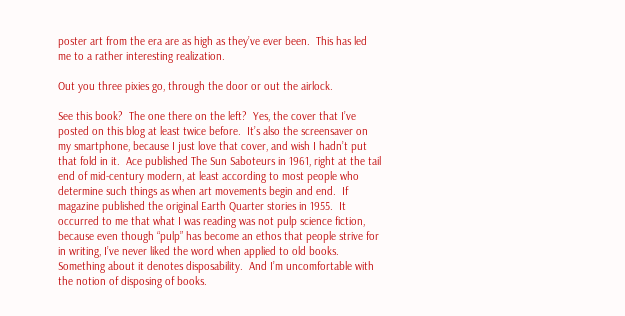poster art from the era are as high as they’ve ever been.  This has led me to a rather interesting realization.

Out you three pixies go, through the door or out the airlock.

See this book?  The one there on the left?  Yes, the cover that I’ve posted on this blog at least twice before.  It’s also the screensaver on my smartphone, because I just love that cover, and wish I hadn’t put that fold in it.  Ace published The Sun Saboteurs in 1961, right at the tail end of mid-century modern, at least according to most people who determine such things as when art movements begin and end.  If magazine published the original Earth Quarter stories in 1955.  It occurred to me that what I was reading was not pulp science fiction, because even though “pulp” has become an ethos that people strive for in writing, I’ve never liked the word when applied to old books.  Something about it denotes disposability.  And I’m uncomfortable with the notion of disposing of books.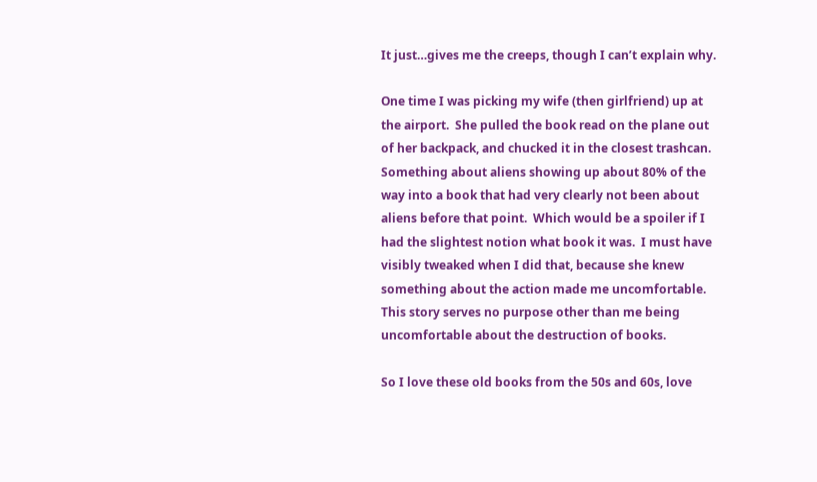It just…gives me the creeps, though I can’t explain why.

One time I was picking my wife (then girlfriend) up at the airport.  She pulled the book read on the plane out of her backpack, and chucked it in the closest trashcan.  Something about aliens showing up about 80% of the way into a book that had very clearly not been about aliens before that point.  Which would be a spoiler if I had the slightest notion what book it was.  I must have visibly tweaked when I did that, because she knew something about the action made me uncomfortable.  This story serves no purpose other than me being uncomfortable about the destruction of books.

So I love these old books from the 50s and 60s, love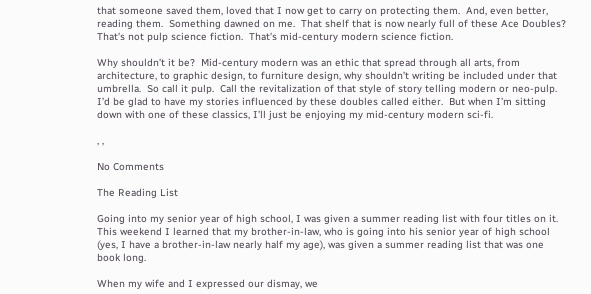that someone saved them, loved that I now get to carry on protecting them.  And, even better, reading them.  Something dawned on me.  That shelf that is now nearly full of these Ace Doubles?  That’s not pulp science fiction.  That’s mid-century modern science fiction.

Why shouldn’t it be?  Mid-century modern was an ethic that spread through all arts, from architecture, to graphic design, to furniture design, why shouldn’t writing be included under that umbrella.  So call it pulp.  Call the revitalization of that style of story telling modern or neo-pulp.  I’d be glad to have my stories influenced by these doubles called either.  But when I’m sitting down with one of these classics, I’ll just be enjoying my mid-century modern sci-fi.

, ,

No Comments

The Reading List

Going into my senior year of high school, I was given a summer reading list with four titles on it.  This weekend I learned that my brother-in-law, who is going into his senior year of high school (yes, I have a brother-in-law nearly half my age), was given a summer reading list that was one book long.

When my wife and I expressed our dismay, we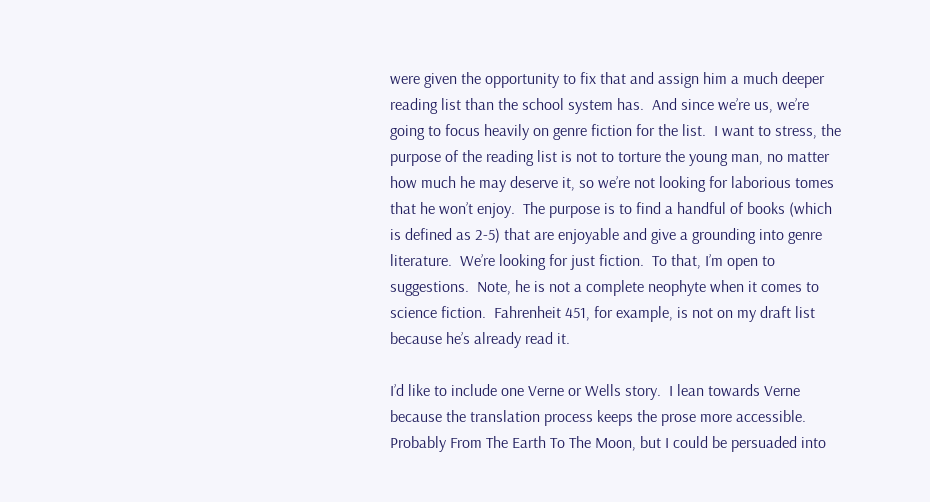were given the opportunity to fix that and assign him a much deeper reading list than the school system has.  And since we’re us, we’re going to focus heavily on genre fiction for the list.  I want to stress, the purpose of the reading list is not to torture the young man, no matter how much he may deserve it, so we’re not looking for laborious tomes that he won’t enjoy.  The purpose is to find a handful of books (which is defined as 2-5) that are enjoyable and give a grounding into genre literature.  We’re looking for just fiction.  To that, I’m open to suggestions.  Note, he is not a complete neophyte when it comes to science fiction.  Fahrenheit 451, for example, is not on my draft list because he’s already read it.

I’d like to include one Verne or Wells story.  I lean towards Verne because the translation process keeps the prose more accessible.  Probably From The Earth To The Moon, but I could be persuaded into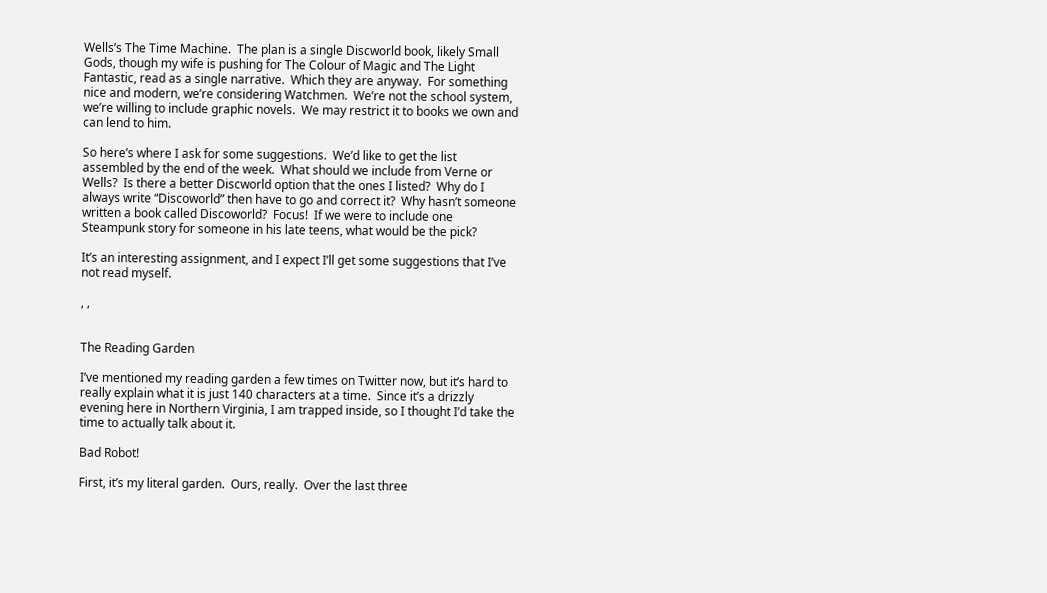Wells’s The Time Machine.  The plan is a single Discworld book, likely Small Gods, though my wife is pushing for The Colour of Magic and The Light Fantastic, read as a single narrative.  Which they are anyway.  For something nice and modern, we’re considering Watchmen.  We’re not the school system, we’re willing to include graphic novels.  We may restrict it to books we own and can lend to him.

So here’s where I ask for some suggestions.  We’d like to get the list assembled by the end of the week.  What should we include from Verne or Wells?  Is there a better Discworld option that the ones I listed?  Why do I always write “Discoworld” then have to go and correct it?  Why hasn’t someone written a book called Discoworld?  Focus!  If we were to include one Steampunk story for someone in his late teens, what would be the pick?

It’s an interesting assignment, and I expect I’ll get some suggestions that I’ve not read myself.

, ,


The Reading Garden

I’ve mentioned my reading garden a few times on Twitter now, but it’s hard to really explain what it is just 140 characters at a time.  Since it’s a drizzly evening here in Northern Virginia, I am trapped inside, so I thought I’d take the time to actually talk about it.

Bad Robot!

First, it’s my literal garden.  Ours, really.  Over the last three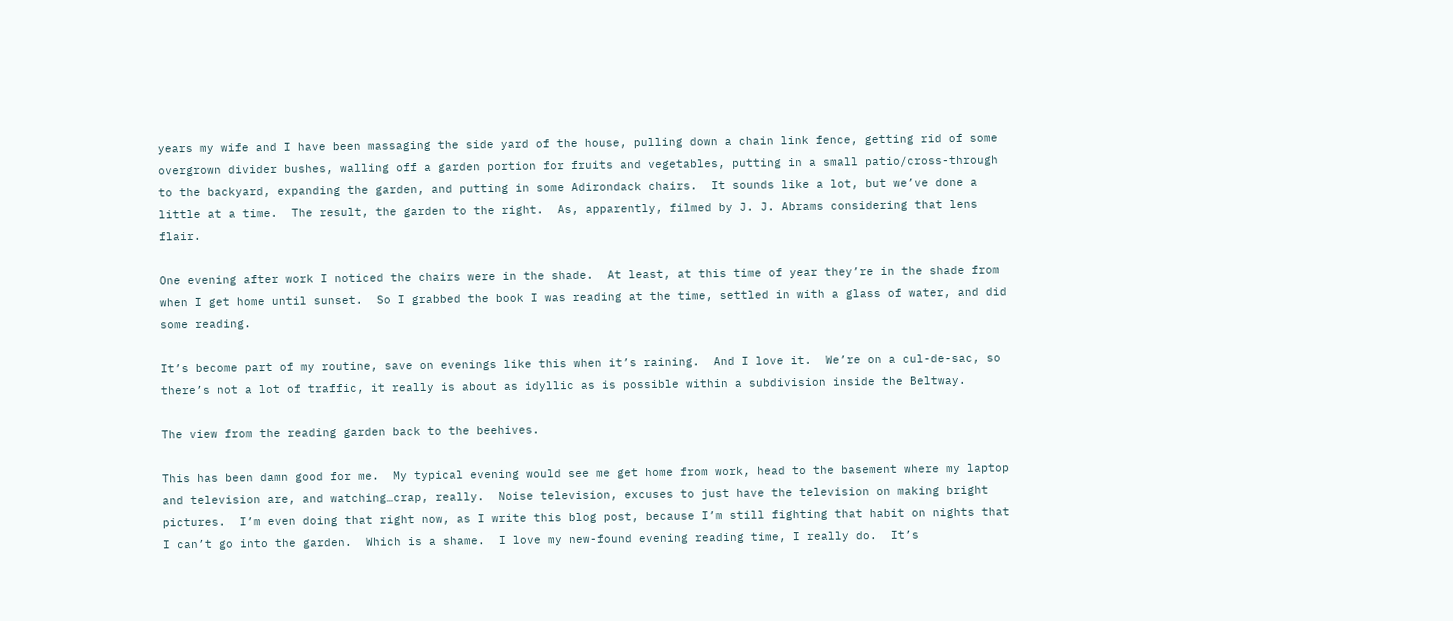years my wife and I have been massaging the side yard of the house, pulling down a chain link fence, getting rid of some overgrown divider bushes, walling off a garden portion for fruits and vegetables, putting in a small patio/cross-through to the backyard, expanding the garden, and putting in some Adirondack chairs.  It sounds like a lot, but we’ve done a little at a time.  The result, the garden to the right.  As, apparently, filmed by J. J. Abrams considering that lens flair.

One evening after work I noticed the chairs were in the shade.  At least, at this time of year they’re in the shade from when I get home until sunset.  So I grabbed the book I was reading at the time, settled in with a glass of water, and did some reading.

It’s become part of my routine, save on evenings like this when it’s raining.  And I love it.  We’re on a cul-de-sac, so there’s not a lot of traffic, it really is about as idyllic as is possible within a subdivision inside the Beltway.

The view from the reading garden back to the beehives.

This has been damn good for me.  My typical evening would see me get home from work, head to the basement where my laptop and television are, and watching…crap, really.  Noise television, excuses to just have the television on making bright pictures.  I’m even doing that right now, as I write this blog post, because I’m still fighting that habit on nights that I can’t go into the garden.  Which is a shame.  I love my new-found evening reading time, I really do.  It’s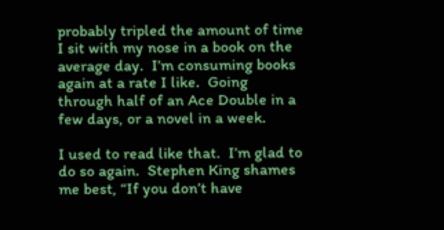probably tripled the amount of time I sit with my nose in a book on the average day.  I’m consuming books again at a rate I like.  Going through half of an Ace Double in a few days, or a novel in a week.

I used to read like that.  I’m glad to do so again.  Stephen King shames me best, “If you don’t have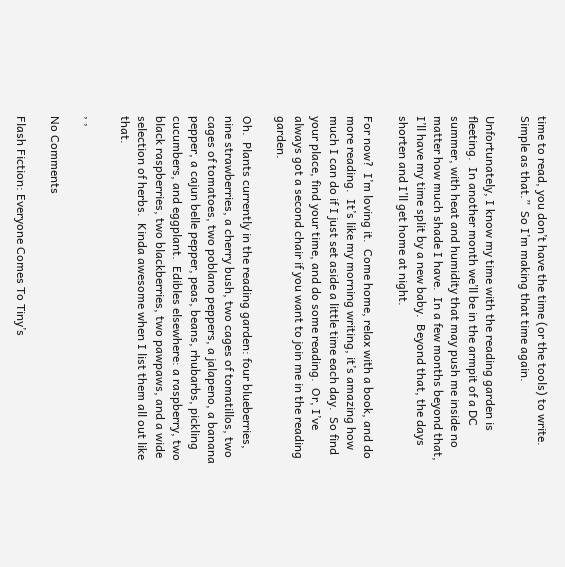time to read, you don’t have the time (or the tools) to write. Simple as that.”  So I’m making that time again.

Unfortunately, I know my time with the reading garden is fleeting.  In another month we’ll be in the armpit of a DC summer, with heat and humidity that may push me inside no matter how much shade I have.  In a few months beyond that, I’ll have my time split by a new baby.  Beyond that, the days shorten and I’ll get home at night.

For now?  I’m loving it.  Come home, relax with a book, and do more reading.  It’s like my morning writing, it’s amazing how much I can do if I just set aside a little time each day.  So find your place, find your time, and do some reading.  Or, I’ve always got a second chair if you want to join me in the reading garden.

Oh.  Plants currently in the reading garden: four blueberries, nine strawberries, a cherry bush, two cages of tomatillos, two cages of tomatoes, two poblano peppers, a jalapeno, a banana pepper, a cajun belle pepper, peas, beans, rhubarbs, pickling cucumbers, and eggplant.  Edibles elsewhere: a raspberry, two black raspberries, two blackberries, two pawpaws, and a wide selection of herbs.  Kinda awesome when I list them all out like that.

, ,

No Comments

Flash Fiction: Everyone Comes To Tiny’s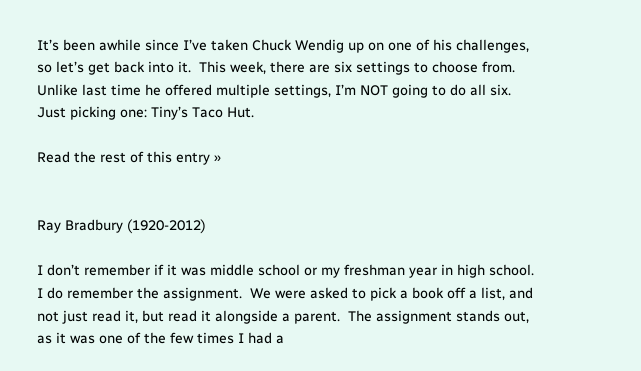It’s been awhile since I’ve taken Chuck Wendig up on one of his challenges, so let’s get back into it.  This week, there are six settings to choose from.  Unlike last time he offered multiple settings, I’m NOT going to do all six.  Just picking one: Tiny’s Taco Hut.

Read the rest of this entry »


Ray Bradbury (1920-2012)

I don’t remember if it was middle school or my freshman year in high school.  I do remember the assignment.  We were asked to pick a book off a list, and not just read it, but read it alongside a parent.  The assignment stands out, as it was one of the few times I had a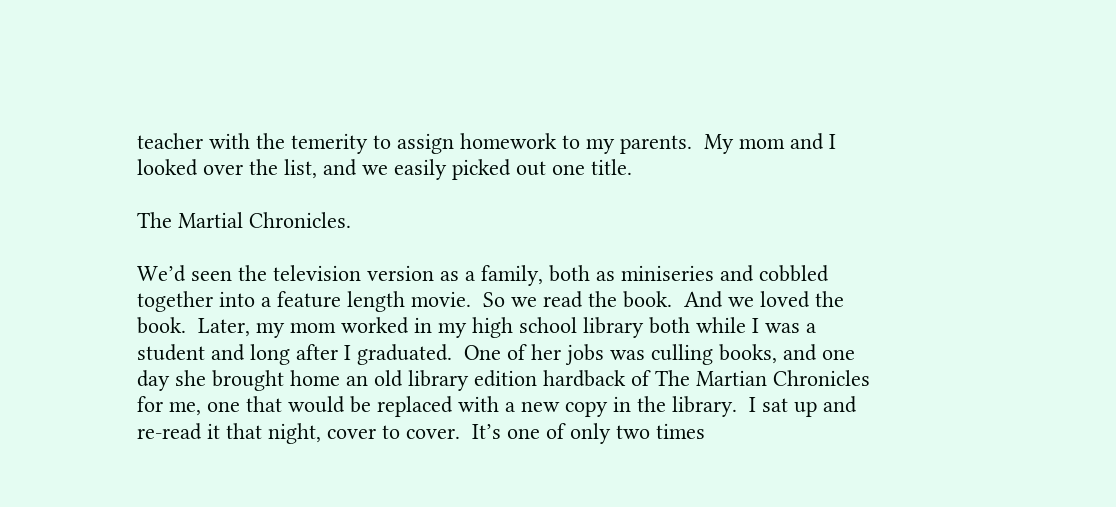teacher with the temerity to assign homework to my parents.  My mom and I looked over the list, and we easily picked out one title.

The Martial Chronicles.

We’d seen the television version as a family, both as miniseries and cobbled together into a feature length movie.  So we read the book.  And we loved the book.  Later, my mom worked in my high school library both while I was a student and long after I graduated.  One of her jobs was culling books, and one day she brought home an old library edition hardback of The Martian Chronicles for me, one that would be replaced with a new copy in the library.  I sat up and re-read it that night, cover to cover.  It’s one of only two times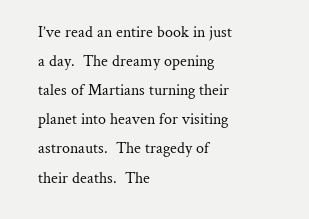I’ve read an entire book in just a day.  The dreamy opening tales of Martians turning their planet into heaven for visiting astronauts.  The tragedy of their deaths.  The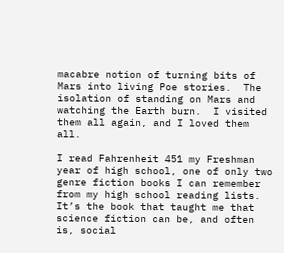macabre notion of turning bits of Mars into living Poe stories.  The isolation of standing on Mars and watching the Earth burn.  I visited them all again, and I loved them all.

I read Fahrenheit 451 my Freshman year of high school, one of only two genre fiction books I can remember from my high school reading lists.  It’s the book that taught me that science fiction can be, and often is, social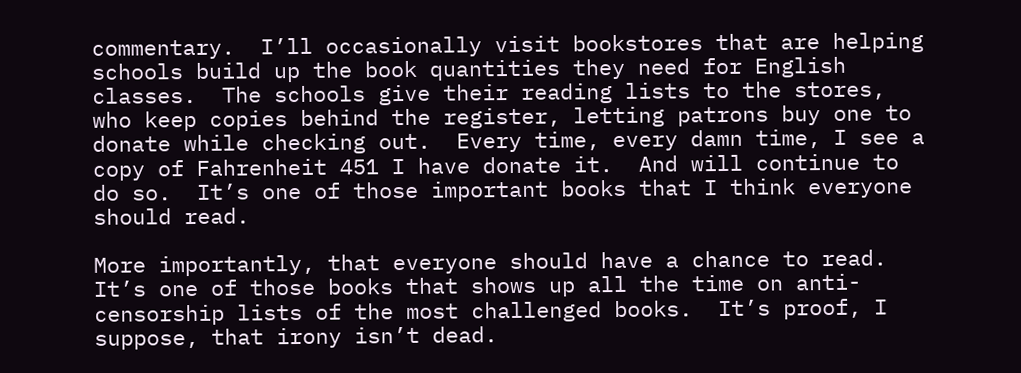commentary.  I’ll occasionally visit bookstores that are helping schools build up the book quantities they need for English classes.  The schools give their reading lists to the stores, who keep copies behind the register, letting patrons buy one to donate while checking out.  Every time, every damn time, I see a copy of Fahrenheit 451 I have donate it.  And will continue to do so.  It’s one of those important books that I think everyone should read.

More importantly, that everyone should have a chance to read.  It’s one of those books that shows up all the time on anti-censorship lists of the most challenged books.  It’s proof, I suppose, that irony isn’t dead.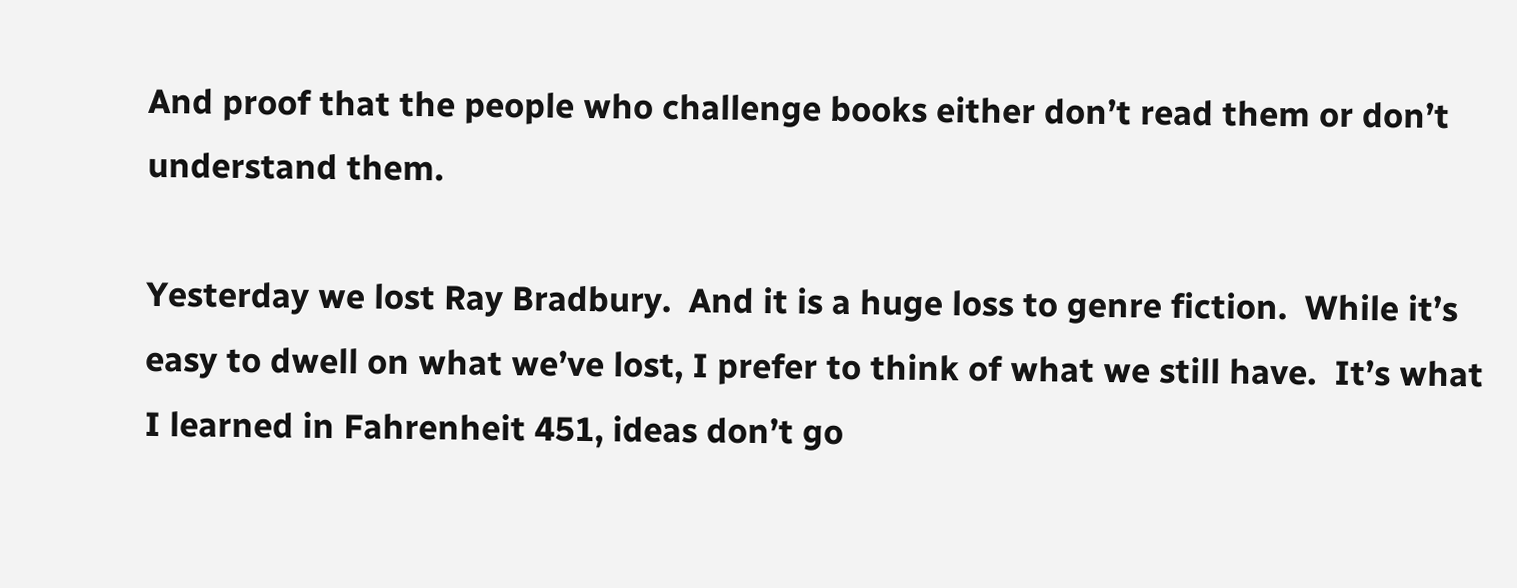And proof that the people who challenge books either don’t read them or don’t understand them.

Yesterday we lost Ray Bradbury.  And it is a huge loss to genre fiction.  While it’s easy to dwell on what we’ve lost, I prefer to think of what we still have.  It’s what I learned in Fahrenheit 451, ideas don’t go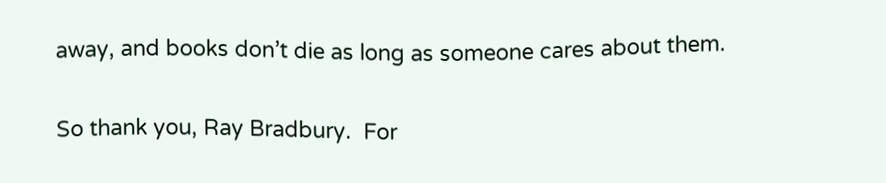away, and books don’t die as long as someone cares about them.

So thank you, Ray Bradbury.  For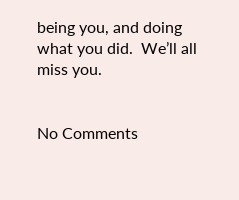being you, and doing what you did.  We’ll all miss you.


No Comments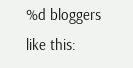%d bloggers like this: